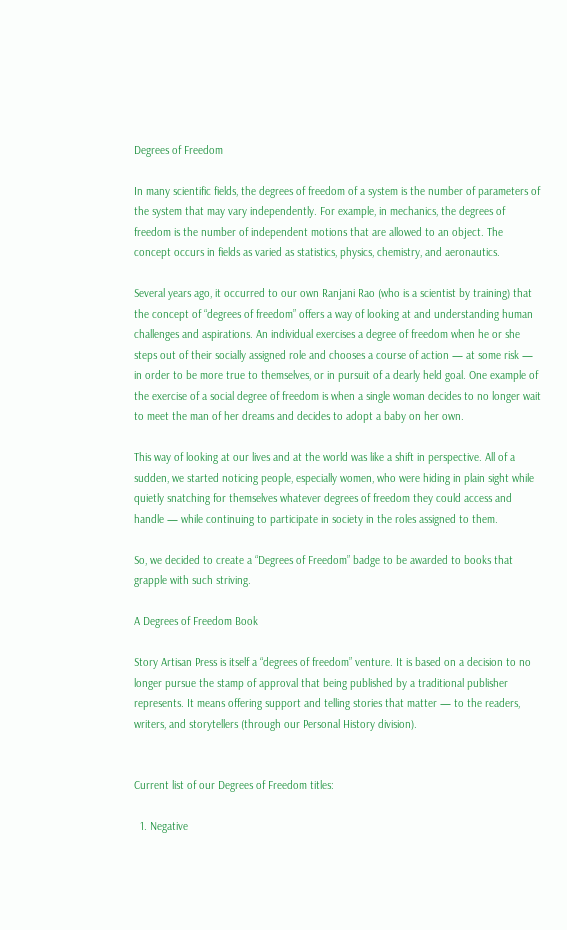Degrees of Freedom

In many scientific fields, the degrees of freedom of a system is the number of parameters of the system that may vary independently. For example, in mechanics, the degrees of freedom is the number of independent motions that are allowed to an object. The concept occurs in fields as varied as statistics, physics, chemistry, and aeronautics.

Several years ago, it occurred to our own Ranjani Rao (who is a scientist by training) that the concept of “degrees of freedom” offers a way of looking at and understanding human challenges and aspirations. An individual exercises a degree of freedom when he or she steps out of their socially assigned role and chooses a course of action — at some risk — in order to be more true to themselves, or in pursuit of a dearly held goal. One example of the exercise of a social degree of freedom is when a single woman decides to no longer wait to meet the man of her dreams and decides to adopt a baby on her own.

This way of looking at our lives and at the world was like a shift in perspective. All of a sudden, we started noticing people, especially women, who were hiding in plain sight while quietly snatching for themselves whatever degrees of freedom they could access and handle — while continuing to participate in society in the roles assigned to them.

So, we decided to create a “Degrees of Freedom” badge to be awarded to books that grapple with such striving.

A Degrees of Freedom Book

Story Artisan Press is itself a “degrees of freedom” venture. It is based on a decision to no longer pursue the stamp of approval that being published by a traditional publisher represents. It means offering support and telling stories that matter — to the readers, writers, and storytellers (through our Personal History division).


Current list of our Degrees of Freedom titles:

  1. Negative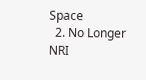Space
  2. No Longer NRI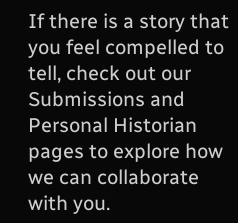If there is a story that you feel compelled to tell, check out our Submissions and Personal Historian pages to explore how we can collaborate with you.